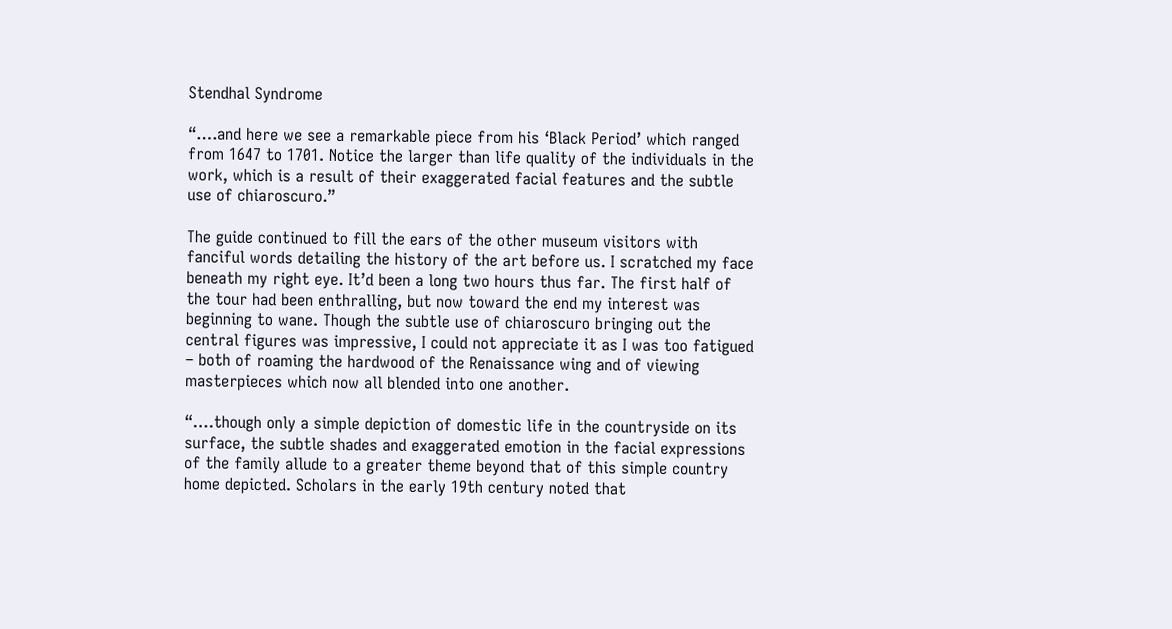Stendhal Syndrome

“….and here we see a remarkable piece from his ‘Black Period’ which ranged from 1647 to 1701. Notice the larger than life quality of the individuals in the work, which is a result of their exaggerated facial features and the subtle use of chiaroscuro.”

The guide continued to fill the ears of the other museum visitors with fanciful words detailing the history of the art before us. I scratched my face beneath my right eye. It’d been a long two hours thus far. The first half of the tour had been enthralling, but now toward the end my interest was beginning to wane. Though the subtle use of chiaroscuro bringing out the central figures was impressive, I could not appreciate it as I was too fatigued – both of roaming the hardwood of the Renaissance wing and of viewing masterpieces which now all blended into one another.

“….though only a simple depiction of domestic life in the countryside on its surface, the subtle shades and exaggerated emotion in the facial expressions of the family allude to a greater theme beyond that of this simple country home depicted. Scholars in the early 19th century noted that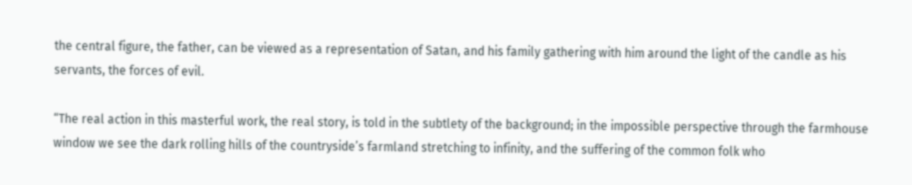the central figure, the father, can be viewed as a representation of Satan, and his family gathering with him around the light of the candle as his servants, the forces of evil.

“The real action in this masterful work, the real story, is told in the subtlety of the background; in the impossible perspective through the farmhouse window we see the dark rolling hills of the countryside’s farmland stretching to infinity, and the suffering of the common folk who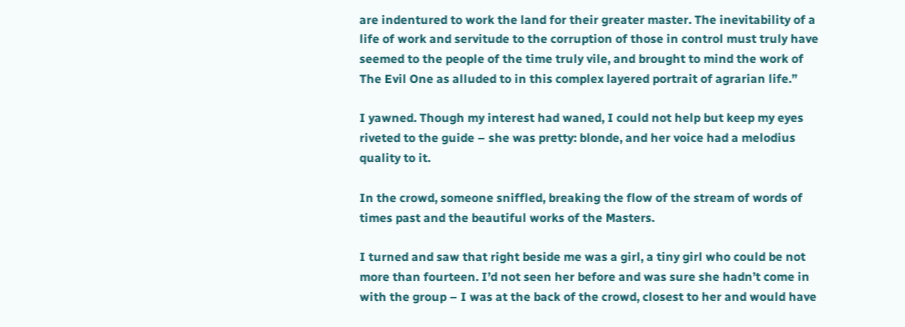are indentured to work the land for their greater master. The inevitability of a life of work and servitude to the corruption of those in control must truly have seemed to the people of the time truly vile, and brought to mind the work of The Evil One as alluded to in this complex layered portrait of agrarian life.”

I yawned. Though my interest had waned, I could not help but keep my eyes riveted to the guide – she was pretty: blonde, and her voice had a melodius quality to it.

In the crowd, someone sniffled, breaking the flow of the stream of words of times past and the beautiful works of the Masters.

I turned and saw that right beside me was a girl, a tiny girl who could be not more than fourteen. I’d not seen her before and was sure she hadn’t come in with the group – I was at the back of the crowd, closest to her and would have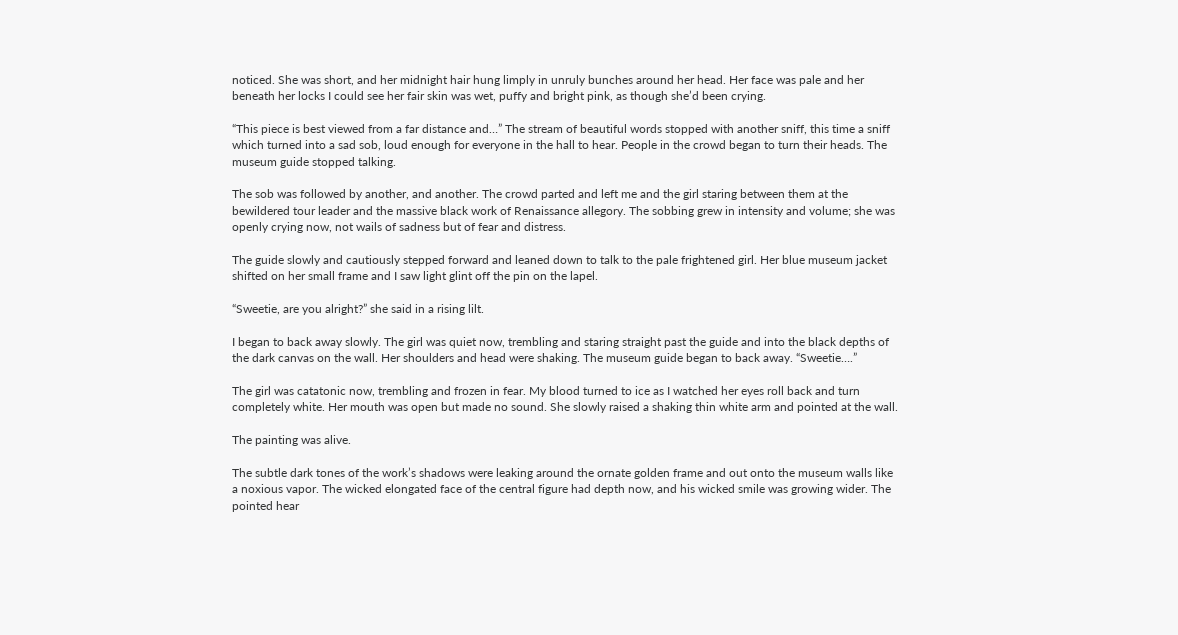noticed. She was short, and her midnight hair hung limply in unruly bunches around her head. Her face was pale and her beneath her locks I could see her fair skin was wet, puffy and bright pink, as though she’d been crying.

“This piece is best viewed from a far distance and…” The stream of beautiful words stopped with another sniff, this time a sniff which turned into a sad sob, loud enough for everyone in the hall to hear. People in the crowd began to turn their heads. The museum guide stopped talking.

The sob was followed by another, and another. The crowd parted and left me and the girl staring between them at the bewildered tour leader and the massive black work of Renaissance allegory. The sobbing grew in intensity and volume; she was openly crying now, not wails of sadness but of fear and distress.

The guide slowly and cautiously stepped forward and leaned down to talk to the pale frightened girl. Her blue museum jacket shifted on her small frame and I saw light glint off the pin on the lapel.

“Sweetie, are you alright?” she said in a rising lilt.

I began to back away slowly. The girl was quiet now, trembling and staring straight past the guide and into the black depths of the dark canvas on the wall. Her shoulders and head were shaking. The museum guide began to back away. “Sweetie….”

The girl was catatonic now, trembling and frozen in fear. My blood turned to ice as I watched her eyes roll back and turn completely white. Her mouth was open but made no sound. She slowly raised a shaking thin white arm and pointed at the wall.

The painting was alive.

The subtle dark tones of the work’s shadows were leaking around the ornate golden frame and out onto the museum walls like a noxious vapor. The wicked elongated face of the central figure had depth now, and his wicked smile was growing wider. The pointed hear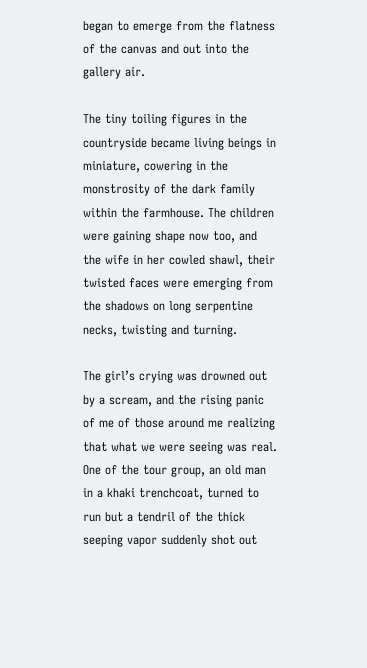began to emerge from the flatness of the canvas and out into the gallery air.

The tiny toiling figures in the countryside became living beings in miniature, cowering in the monstrosity of the dark family within the farmhouse. The children were gaining shape now too, and the wife in her cowled shawl, their twisted faces were emerging from the shadows on long serpentine necks, twisting and turning.

The girl’s crying was drowned out by a scream, and the rising panic of me of those around me realizing that what we were seeing was real. One of the tour group, an old man in a khaki trenchcoat, turned to run but a tendril of the thick seeping vapor suddenly shot out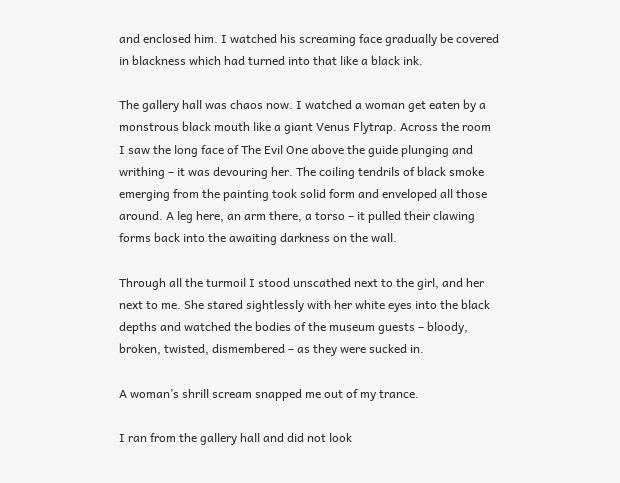and enclosed him. I watched his screaming face gradually be covered in blackness which had turned into that like a black ink.

The gallery hall was chaos now. I watched a woman get eaten by a monstrous black mouth like a giant Venus Flytrap. Across the room I saw the long face of The Evil One above the guide plunging and writhing – it was devouring her. The coiling tendrils of black smoke emerging from the painting took solid form and enveloped all those around. A leg here, an arm there, a torso – it pulled their clawing forms back into the awaiting darkness on the wall.

Through all the turmoil I stood unscathed next to the girl, and her next to me. She stared sightlessly with her white eyes into the black depths and watched the bodies of the museum guests – bloody, broken, twisted, dismembered – as they were sucked in.

A woman’s shrill scream snapped me out of my trance.

I ran from the gallery hall and did not look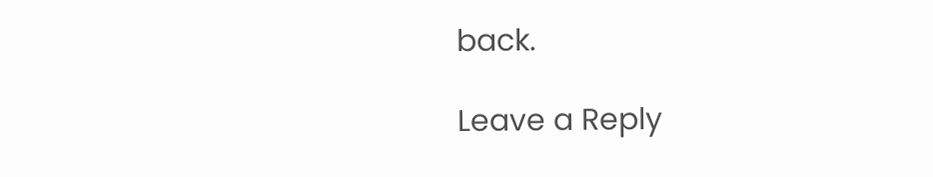back.

Leave a Reply